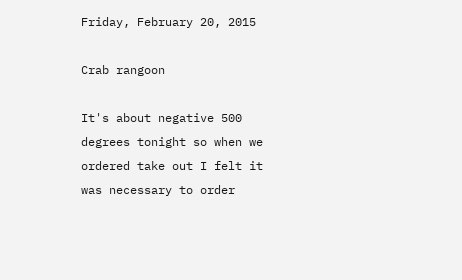Friday, February 20, 2015

Crab rangoon

It's about negative 500 degrees tonight so when we ordered take out I felt it was necessary to order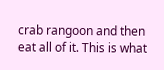crab rangoon and then eat all of it. This is what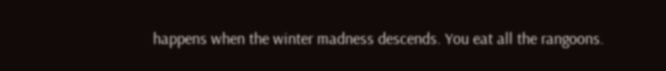happens when the winter madness descends. You eat all the rangoons.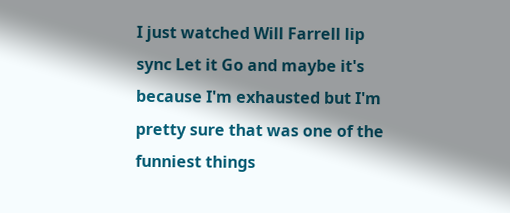I just watched Will Farrell lip sync Let it Go and maybe it's because I'm exhausted but I'm pretty sure that was one of the funniest things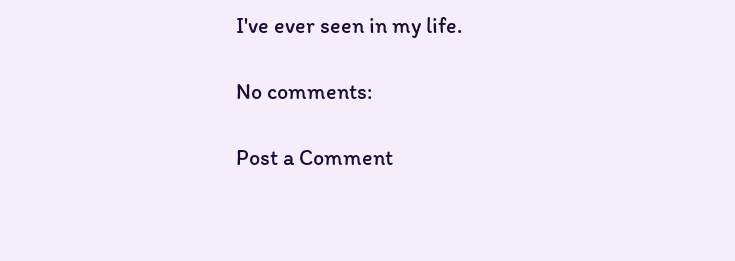I've ever seen in my life.

No comments:

Post a Comment